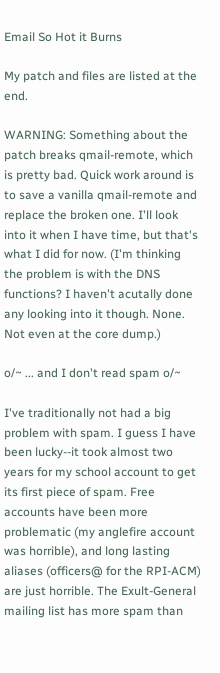Email So Hot it Burns

My patch and files are listed at the end.

WARNING: Something about the patch breaks qmail-remote, which is pretty bad. Quick work around is to save a vanilla qmail-remote and replace the broken one. I'll look into it when I have time, but that's what I did for now. (I'm thinking the problem is with the DNS functions? I haven't acutally done any looking into it though. None. Not even at the core dump.)

o/~ ... and I don't read spam o/~

I've traditionally not had a big problem with spam. I guess I have been lucky--it took almost two years for my school account to get its first piece of spam. Free accounts have been more problematic (my anglefire account was horrible), and long lasting aliases (officers@ for the RPI-ACM) are just horrible. The Exult-General mailing list has more spam than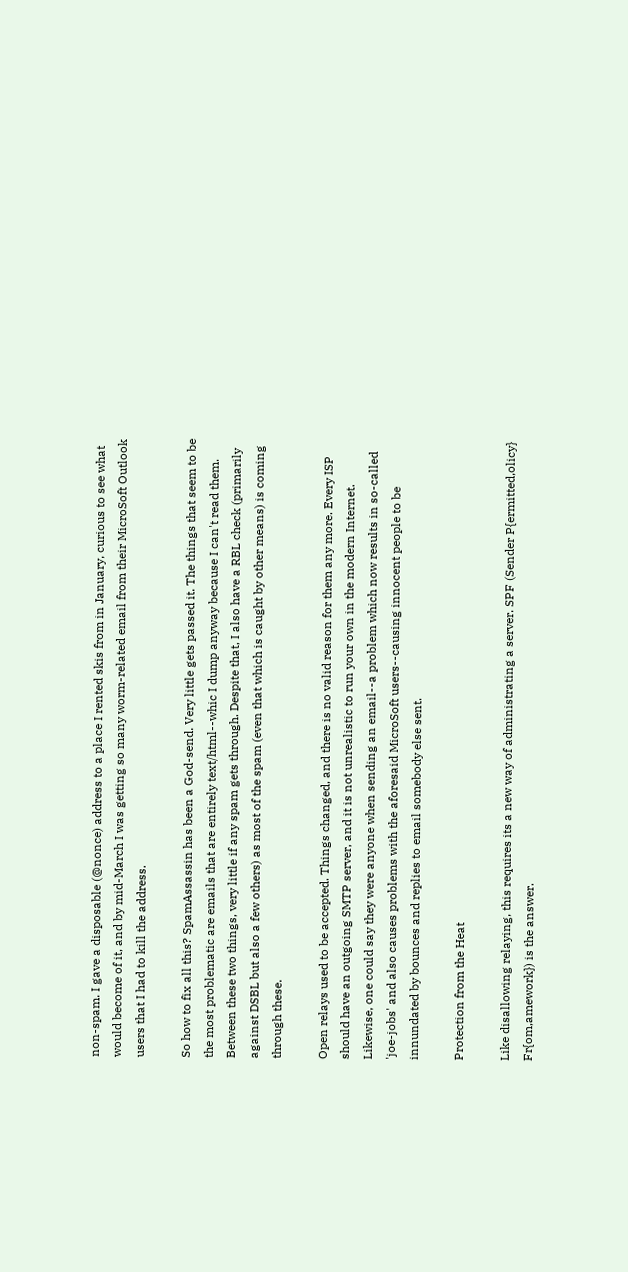non-spam. I gave a disposable (@nonce) address to a place I rented skis from in January, curious to see what would become of it, and by mid-March I was getting so many worm-related email from their MicroSoft Outlook users that I had to kill the address.

So how to fix all this? SpamAssassin has been a God-send. Very little gets passed it. The things that seem to be the most problematic are emails that are entirely text/html--whic I dump anyway because I can't read them. Between these two things, very little if any spam gets through. Despite that, I also have a RBL check (primarily against DSBL but also a few others) as most of the spam (even that which is caught by other means) is coming through these.

Open relays used to be accepted. Things changed, and there is no valid reason for them any more. Every ISP should have an outgoing SMTP server, and it is not unrealistic to run your own in the modern Internet. Likewise, one could say they were anyone when sending an email--a problem which now results in so-called 'joe-jobs' and also causes problems with the aforesaid MicroSoft users--causing innocent people to be innundated by bounces and replies to email somebody else sent.

Protection from the Heat

Like disallowing relaying, this requires its a new way of administrating a server. SPF (Sender P{ermitted,olicy} Fr{om,amework}) is the answer.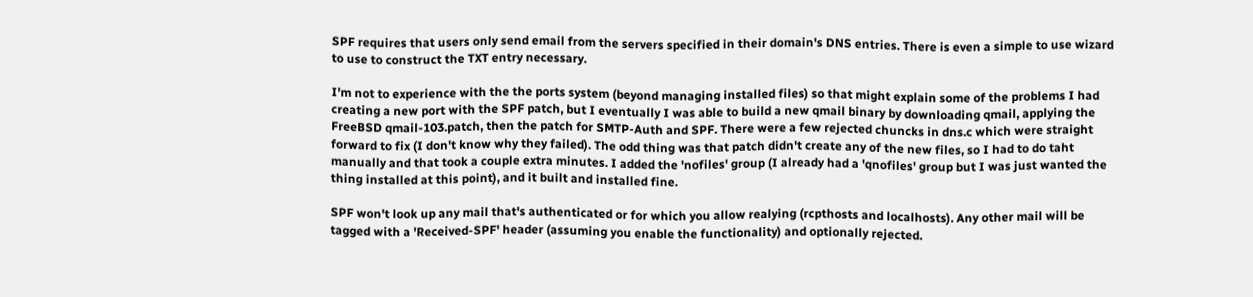SPF requires that users only send email from the servers specified in their domain's DNS entries. There is even a simple to use wizard to use to construct the TXT entry necessary.

I'm not to experience with the the ports system (beyond managing installed files) so that might explain some of the problems I had creating a new port with the SPF patch, but I eventually I was able to build a new qmail binary by downloading qmail, applying the FreeBSD qmail-103.patch, then the patch for SMTP-Auth and SPF. There were a few rejected chuncks in dns.c which were straight forward to fix (I don't know why they failed). The odd thing was that patch didn't create any of the new files, so I had to do taht manually and that took a couple extra minutes. I added the 'nofiles' group (I already had a 'qnofiles' group but I was just wanted the thing installed at this point), and it built and installed fine.

SPF won't look up any mail that's authenticated or for which you allow realying (rcpthosts and localhosts). Any other mail will be tagged with a 'Received-SPF' header (assuming you enable the functionality) and optionally rejected.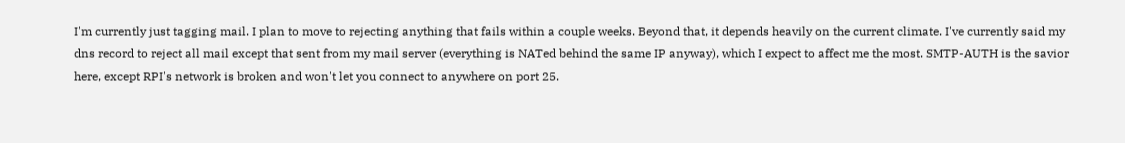I'm currently just tagging mail. I plan to move to rejecting anything that fails within a couple weeks. Beyond that, it depends heavily on the current climate. I've currently said my dns record to reject all mail except that sent from my mail server (everything is NATed behind the same IP anyway), which I expect to affect me the most. SMTP-AUTH is the savior here, except RPI's network is broken and won't let you connect to anywhere on port 25.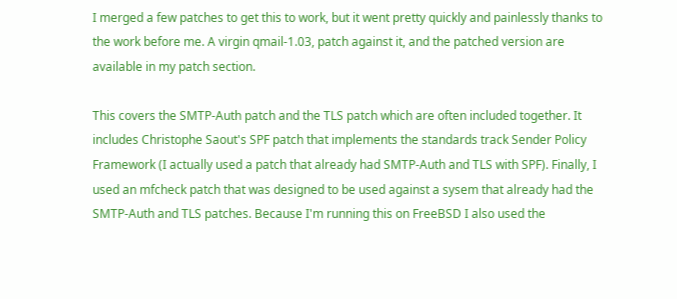I merged a few patches to get this to work, but it went pretty quickly and painlessly thanks to the work before me. A virgin qmail-1.03, patch against it, and the patched version are available in my patch section.

This covers the SMTP-Auth patch and the TLS patch which are often included together. It includes Christophe Saout's SPF patch that implements the standards track Sender Policy Framework (I actually used a patch that already had SMTP-Auth and TLS with SPF). Finally, I used an mfcheck patch that was designed to be used against a sysem that already had the SMTP-Auth and TLS patches. Because I'm running this on FreeBSD I also used the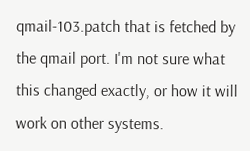qmail-103.patch that is fetched by the qmail port. I'm not sure what this changed exactly, or how it will work on other systems.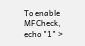To enable MFCheck, echo "1" >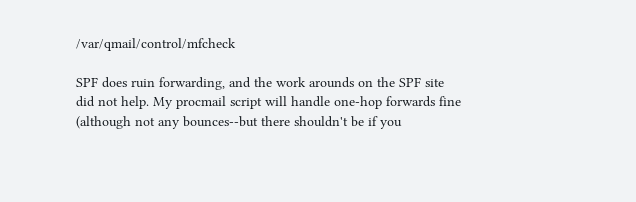/var/qmail/control/mfcheck

SPF does ruin forwarding, and the work arounds on the SPF site did not help. My procmail script will handle one-hop forwards fine (although not any bounces--but there shouldn't be if you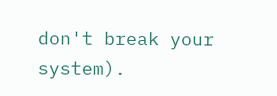don't break your system).